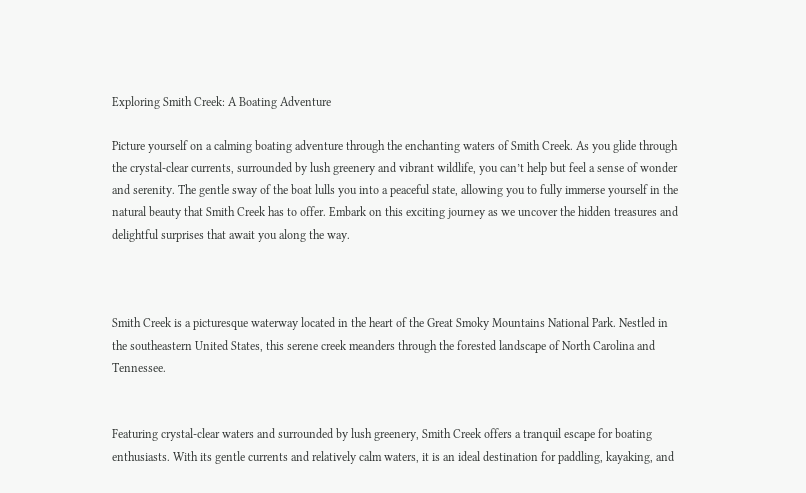Exploring Smith Creek: A Boating Adventure

Picture yourself on a calming boating adventure through the enchanting waters of Smith Creek. As you glide through the crystal-clear currents, surrounded by lush greenery and vibrant wildlife, you can’t help but feel a sense of wonder and serenity. The gentle sway of the boat lulls you into a peaceful state, allowing you to fully immerse yourself in the natural beauty that Smith Creek has to offer. Embark on this exciting journey as we uncover the hidden treasures and delightful surprises that await you along the way.



Smith Creek is a picturesque waterway located in the heart of the Great Smoky Mountains National Park. Nestled in the southeastern United States, this serene creek meanders through the forested landscape of North Carolina and Tennessee.


Featuring crystal-clear waters and surrounded by lush greenery, Smith Creek offers a tranquil escape for boating enthusiasts. With its gentle currents and relatively calm waters, it is an ideal destination for paddling, kayaking, and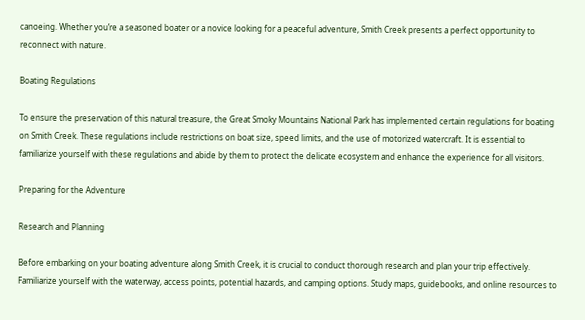canoeing. Whether you’re a seasoned boater or a novice looking for a peaceful adventure, Smith Creek presents a perfect opportunity to reconnect with nature.

Boating Regulations

To ensure the preservation of this natural treasure, the Great Smoky Mountains National Park has implemented certain regulations for boating on Smith Creek. These regulations include restrictions on boat size, speed limits, and the use of motorized watercraft. It is essential to familiarize yourself with these regulations and abide by them to protect the delicate ecosystem and enhance the experience for all visitors.

Preparing for the Adventure

Research and Planning

Before embarking on your boating adventure along Smith Creek, it is crucial to conduct thorough research and plan your trip effectively. Familiarize yourself with the waterway, access points, potential hazards, and camping options. Study maps, guidebooks, and online resources to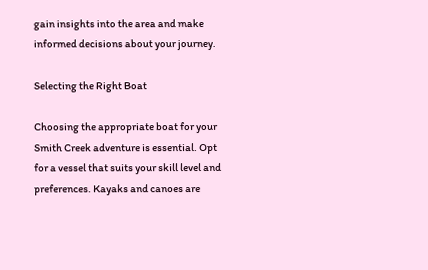gain insights into the area and make informed decisions about your journey.

Selecting the Right Boat

Choosing the appropriate boat for your Smith Creek adventure is essential. Opt for a vessel that suits your skill level and preferences. Kayaks and canoes are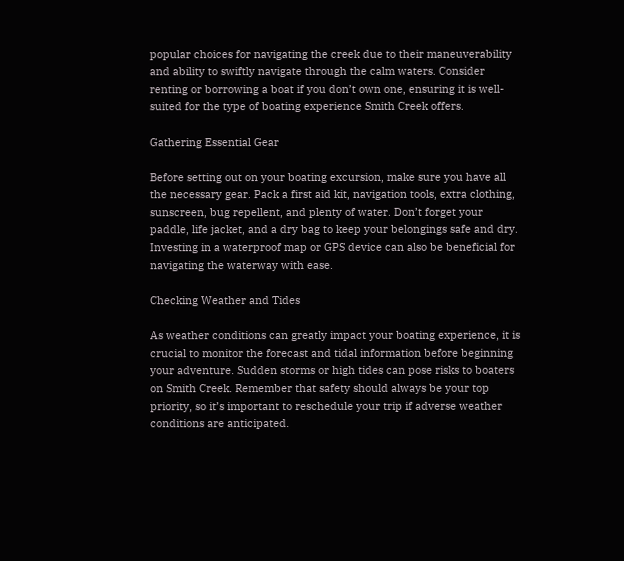popular choices for navigating the creek due to their maneuverability and ability to swiftly navigate through the calm waters. Consider renting or borrowing a boat if you don’t own one, ensuring it is well-suited for the type of boating experience Smith Creek offers.

Gathering Essential Gear

Before setting out on your boating excursion, make sure you have all the necessary gear. Pack a first aid kit, navigation tools, extra clothing, sunscreen, bug repellent, and plenty of water. Don’t forget your paddle, life jacket, and a dry bag to keep your belongings safe and dry. Investing in a waterproof map or GPS device can also be beneficial for navigating the waterway with ease.

Checking Weather and Tides

As weather conditions can greatly impact your boating experience, it is crucial to monitor the forecast and tidal information before beginning your adventure. Sudden storms or high tides can pose risks to boaters on Smith Creek. Remember that safety should always be your top priority, so it’s important to reschedule your trip if adverse weather conditions are anticipated.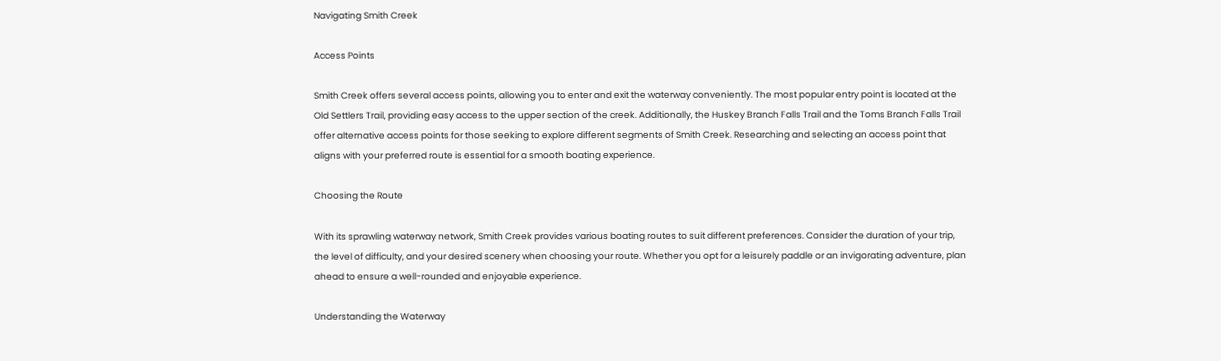Navigating Smith Creek

Access Points

Smith Creek offers several access points, allowing you to enter and exit the waterway conveniently. The most popular entry point is located at the Old Settlers Trail, providing easy access to the upper section of the creek. Additionally, the Huskey Branch Falls Trail and the Toms Branch Falls Trail offer alternative access points for those seeking to explore different segments of Smith Creek. Researching and selecting an access point that aligns with your preferred route is essential for a smooth boating experience.

Choosing the Route

With its sprawling waterway network, Smith Creek provides various boating routes to suit different preferences. Consider the duration of your trip, the level of difficulty, and your desired scenery when choosing your route. Whether you opt for a leisurely paddle or an invigorating adventure, plan ahead to ensure a well-rounded and enjoyable experience.

Understanding the Waterway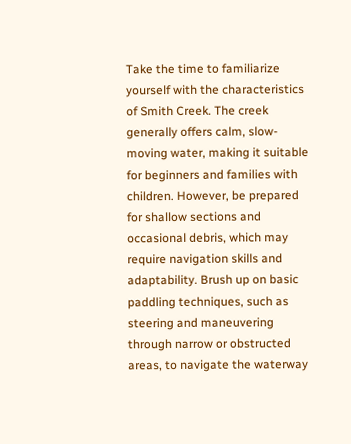Take the time to familiarize yourself with the characteristics of Smith Creek. The creek generally offers calm, slow-moving water, making it suitable for beginners and families with children. However, be prepared for shallow sections and occasional debris, which may require navigation skills and adaptability. Brush up on basic paddling techniques, such as steering and maneuvering through narrow or obstructed areas, to navigate the waterway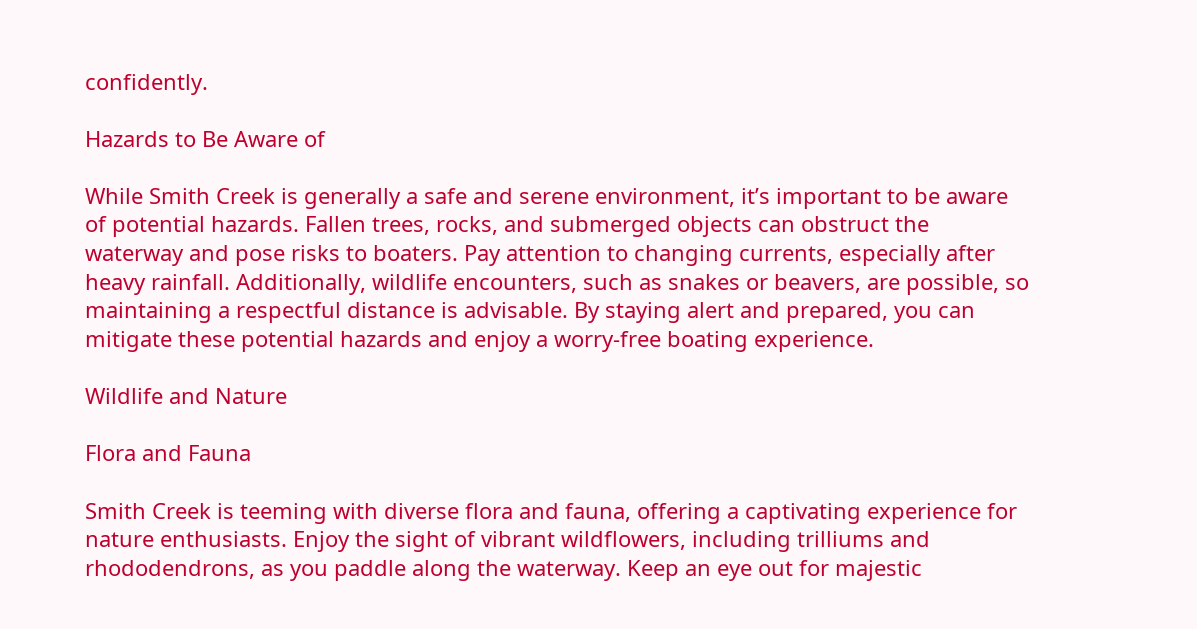confidently.

Hazards to Be Aware of

While Smith Creek is generally a safe and serene environment, it’s important to be aware of potential hazards. Fallen trees, rocks, and submerged objects can obstruct the waterway and pose risks to boaters. Pay attention to changing currents, especially after heavy rainfall. Additionally, wildlife encounters, such as snakes or beavers, are possible, so maintaining a respectful distance is advisable. By staying alert and prepared, you can mitigate these potential hazards and enjoy a worry-free boating experience.

Wildlife and Nature

Flora and Fauna

Smith Creek is teeming with diverse flora and fauna, offering a captivating experience for nature enthusiasts. Enjoy the sight of vibrant wildflowers, including trilliums and rhododendrons, as you paddle along the waterway. Keep an eye out for majestic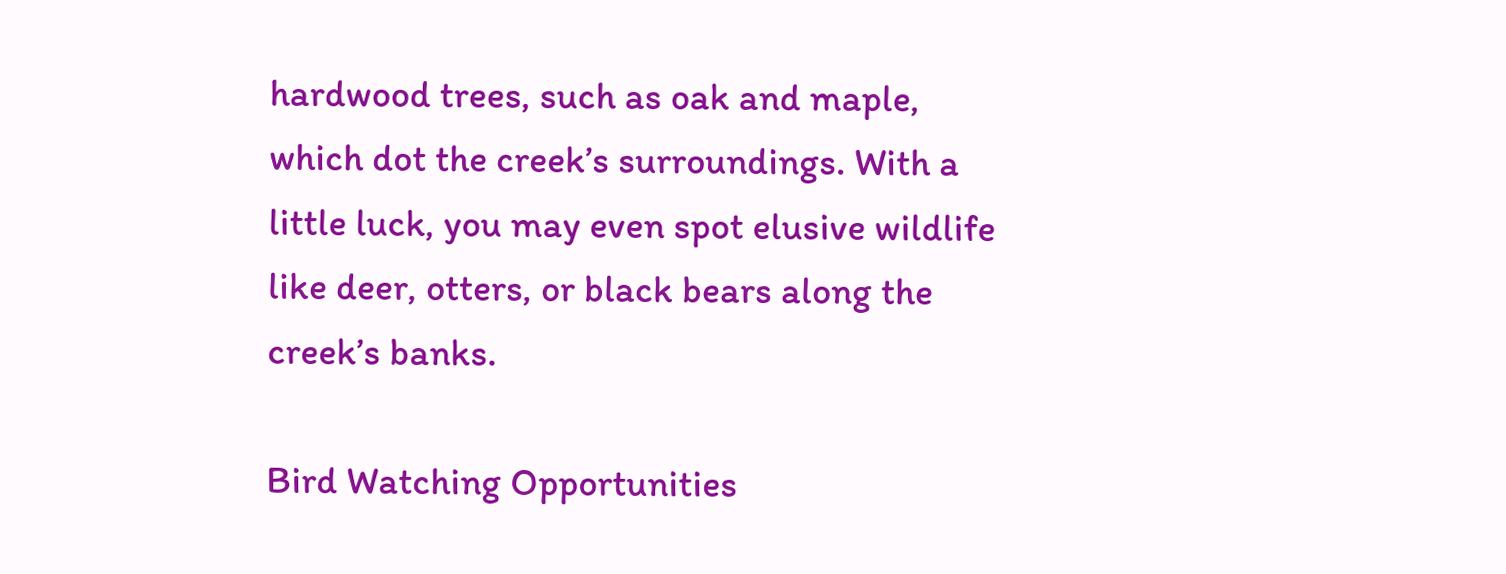hardwood trees, such as oak and maple, which dot the creek’s surroundings. With a little luck, you may even spot elusive wildlife like deer, otters, or black bears along the creek’s banks.

Bird Watching Opportunities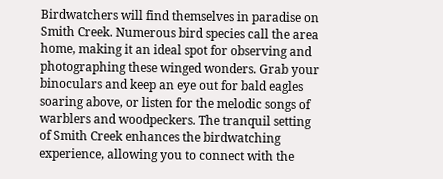Birdwatchers will find themselves in paradise on Smith Creek. Numerous bird species call the area home, making it an ideal spot for observing and photographing these winged wonders. Grab your binoculars and keep an eye out for bald eagles soaring above, or listen for the melodic songs of warblers and woodpeckers. The tranquil setting of Smith Creek enhances the birdwatching experience, allowing you to connect with the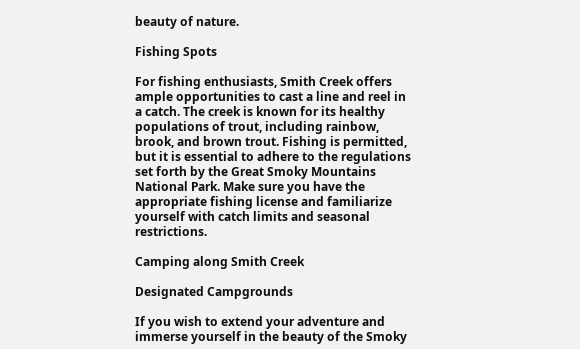beauty of nature.

Fishing Spots

For fishing enthusiasts, Smith Creek offers ample opportunities to cast a line and reel in a catch. The creek is known for its healthy populations of trout, including rainbow, brook, and brown trout. Fishing is permitted, but it is essential to adhere to the regulations set forth by the Great Smoky Mountains National Park. Make sure you have the appropriate fishing license and familiarize yourself with catch limits and seasonal restrictions.

Camping along Smith Creek

Designated Campgrounds

If you wish to extend your adventure and immerse yourself in the beauty of the Smoky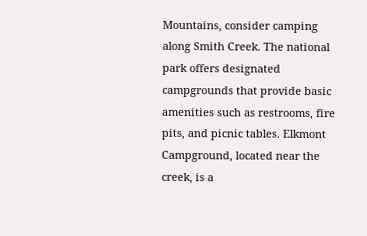Mountains, consider camping along Smith Creek. The national park offers designated campgrounds that provide basic amenities such as restrooms, fire pits, and picnic tables. Elkmont Campground, located near the creek, is a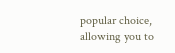popular choice, allowing you to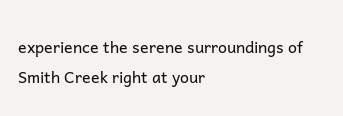experience the serene surroundings of Smith Creek right at your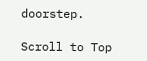doorstep.

Scroll to Top